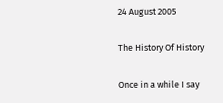24 August 2005

The History Of History

Once in a while I say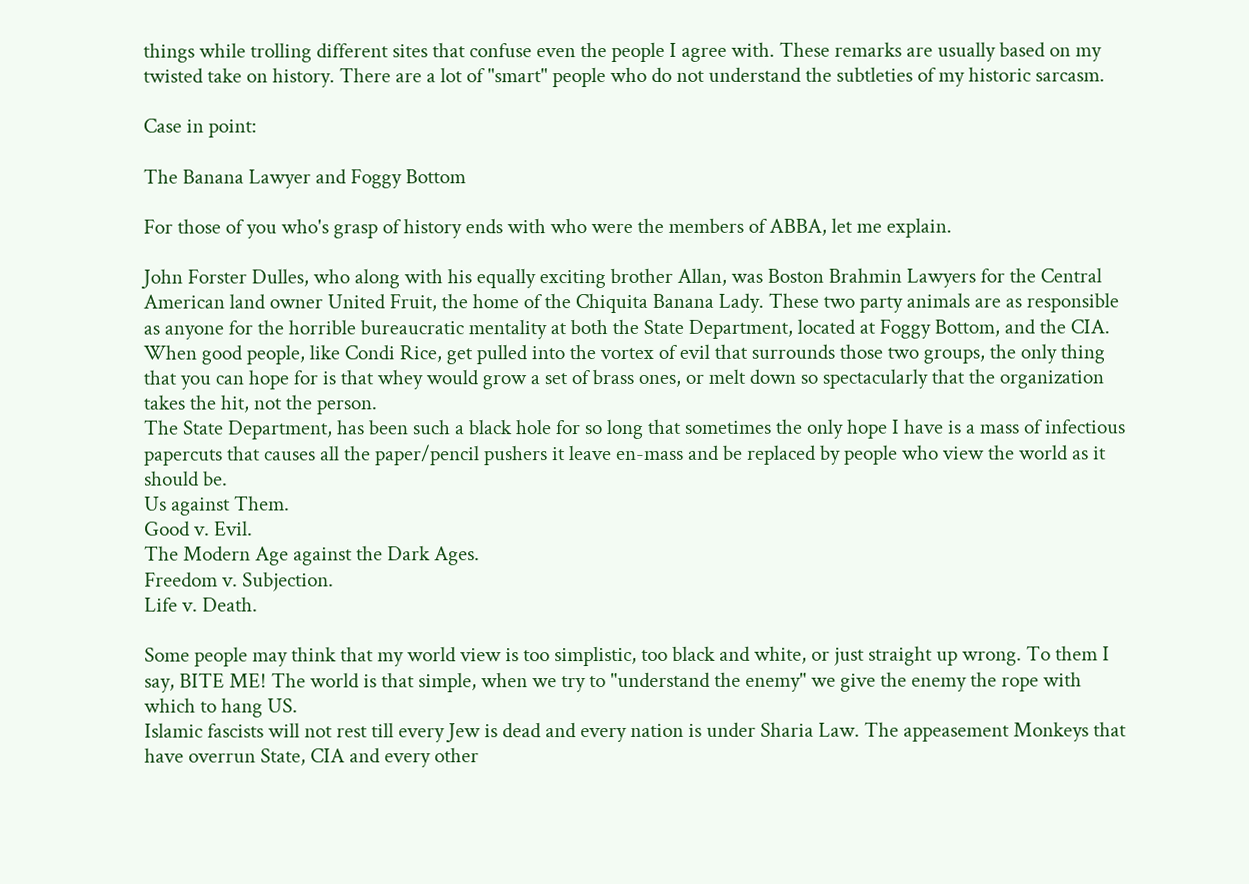things while trolling different sites that confuse even the people I agree with. These remarks are usually based on my twisted take on history. There are a lot of "smart" people who do not understand the subtleties of my historic sarcasm.

Case in point:

The Banana Lawyer and Foggy Bottom

For those of you who's grasp of history ends with who were the members of ABBA, let me explain.

John Forster Dulles, who along with his equally exciting brother Allan, was Boston Brahmin Lawyers for the Central American land owner United Fruit, the home of the Chiquita Banana Lady. These two party animals are as responsible as anyone for the horrible bureaucratic mentality at both the State Department, located at Foggy Bottom, and the CIA.
When good people, like Condi Rice, get pulled into the vortex of evil that surrounds those two groups, the only thing that you can hope for is that whey would grow a set of brass ones, or melt down so spectacularly that the organization takes the hit, not the person.
The State Department, has been such a black hole for so long that sometimes the only hope I have is a mass of infectious papercuts that causes all the paper/pencil pushers it leave en-mass and be replaced by people who view the world as it should be.
Us against Them.
Good v. Evil.
The Modern Age against the Dark Ages.
Freedom v. Subjection.
Life v. Death.

Some people may think that my world view is too simplistic, too black and white, or just straight up wrong. To them I say, BITE ME! The world is that simple, when we try to "understand the enemy" we give the enemy the rope with which to hang US.
Islamic fascists will not rest till every Jew is dead and every nation is under Sharia Law. The appeasement Monkeys that have overrun State, CIA and every other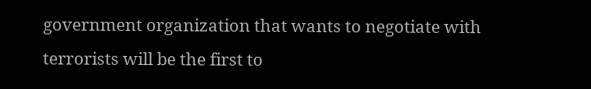government organization that wants to negotiate with terrorists will be the first to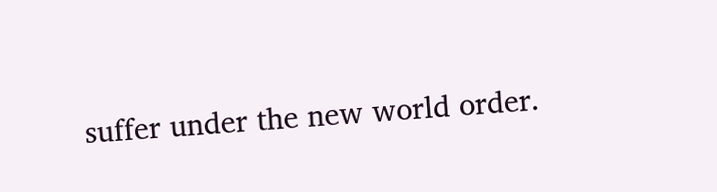suffer under the new world order.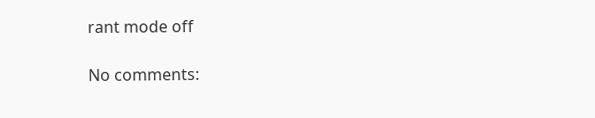rant mode off

No comments: